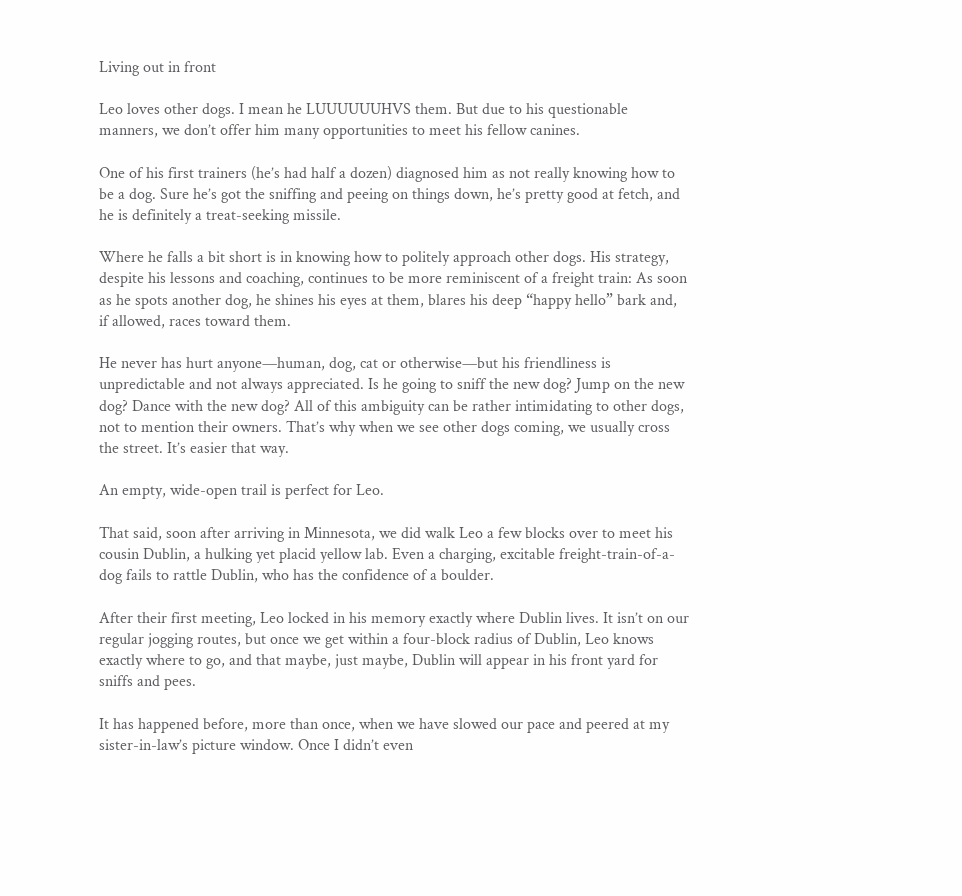Living out in front

Leo loves other dogs. I mean he LUUUUUUHVS them. But due to his questionable manners, we don’t offer him many opportunities to meet his fellow canines.

One of his first trainers (he’s had half a dozen) diagnosed him as not really knowing how to be a dog. Sure he’s got the sniffing and peeing on things down, he’s pretty good at fetch, and he is definitely a treat-seeking missile.

Where he falls a bit short is in knowing how to politely approach other dogs. His strategy, despite his lessons and coaching, continues to be more reminiscent of a freight train: As soon as he spots another dog, he shines his eyes at them, blares his deep “happy hello” bark and, if allowed, races toward them.

He never has hurt anyone—human, dog, cat or otherwise—but his friendliness is unpredictable and not always appreciated. Is he going to sniff the new dog? Jump on the new dog? Dance with the new dog? All of this ambiguity can be rather intimidating to other dogs, not to mention their owners. That’s why when we see other dogs coming, we usually cross the street. It’s easier that way.

An empty, wide-open trail is perfect for Leo.

That said, soon after arriving in Minnesota, we did walk Leo a few blocks over to meet his cousin Dublin, a hulking yet placid yellow lab. Even a charging, excitable freight-train-of-a-dog fails to rattle Dublin, who has the confidence of a boulder.

After their first meeting, Leo locked in his memory exactly where Dublin lives. It isn’t on our regular jogging routes, but once we get within a four-block radius of Dublin, Leo knows exactly where to go, and that maybe, just maybe, Dublin will appear in his front yard for sniffs and pees.

It has happened before, more than once, when we have slowed our pace and peered at my sister-in-law’s picture window. Once I didn’t even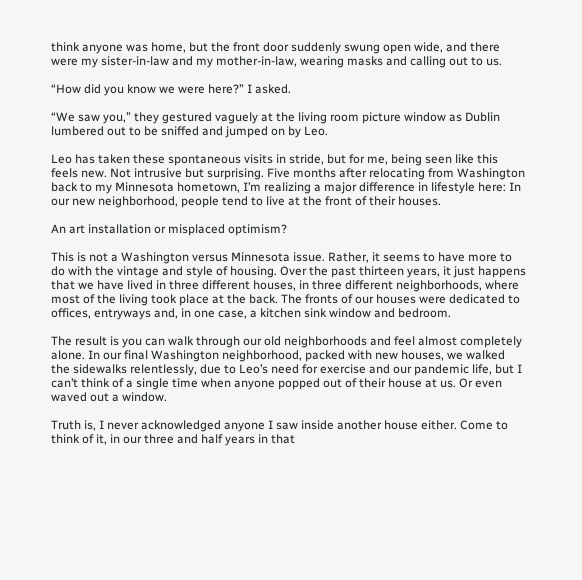think anyone was home, but the front door suddenly swung open wide, and there were my sister-in-law and my mother-in-law, wearing masks and calling out to us.

“How did you know we were here?” I asked.

“We saw you,” they gestured vaguely at the living room picture window as Dublin lumbered out to be sniffed and jumped on by Leo.

Leo has taken these spontaneous visits in stride, but for me, being seen like this feels new. Not intrusive but surprising. Five months after relocating from Washington back to my Minnesota hometown, I’m realizing a major difference in lifestyle here: In our new neighborhood, people tend to live at the front of their houses.

An art installation or misplaced optimism?

This is not a Washington versus Minnesota issue. Rather, it seems to have more to do with the vintage and style of housing. Over the past thirteen years, it just happens that we have lived in three different houses, in three different neighborhoods, where most of the living took place at the back. The fronts of our houses were dedicated to offices, entryways and, in one case, a kitchen sink window and bedroom.

The result is you can walk through our old neighborhoods and feel almost completely alone. In our final Washington neighborhood, packed with new houses, we walked the sidewalks relentlessly, due to Leo’s need for exercise and our pandemic life, but I can’t think of a single time when anyone popped out of their house at us. Or even waved out a window.

Truth is, I never acknowledged anyone I saw inside another house either. Come to think of it, in our three and half years in that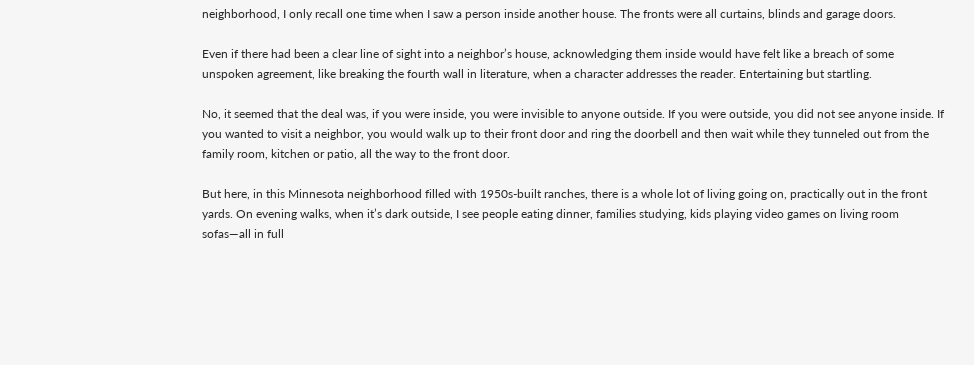neighborhood, I only recall one time when I saw a person inside another house. The fronts were all curtains, blinds and garage doors.

Even if there had been a clear line of sight into a neighbor’s house, acknowledging them inside would have felt like a breach of some unspoken agreement, like breaking the fourth wall in literature, when a character addresses the reader. Entertaining but startling.

No, it seemed that the deal was, if you were inside, you were invisible to anyone outside. If you were outside, you did not see anyone inside. If you wanted to visit a neighbor, you would walk up to their front door and ring the doorbell and then wait while they tunneled out from the family room, kitchen or patio, all the way to the front door.

But here, in this Minnesota neighborhood filled with 1950s-built ranches, there is a whole lot of living going on, practically out in the front yards. On evening walks, when it’s dark outside, I see people eating dinner, families studying, kids playing video games on living room sofas—all in full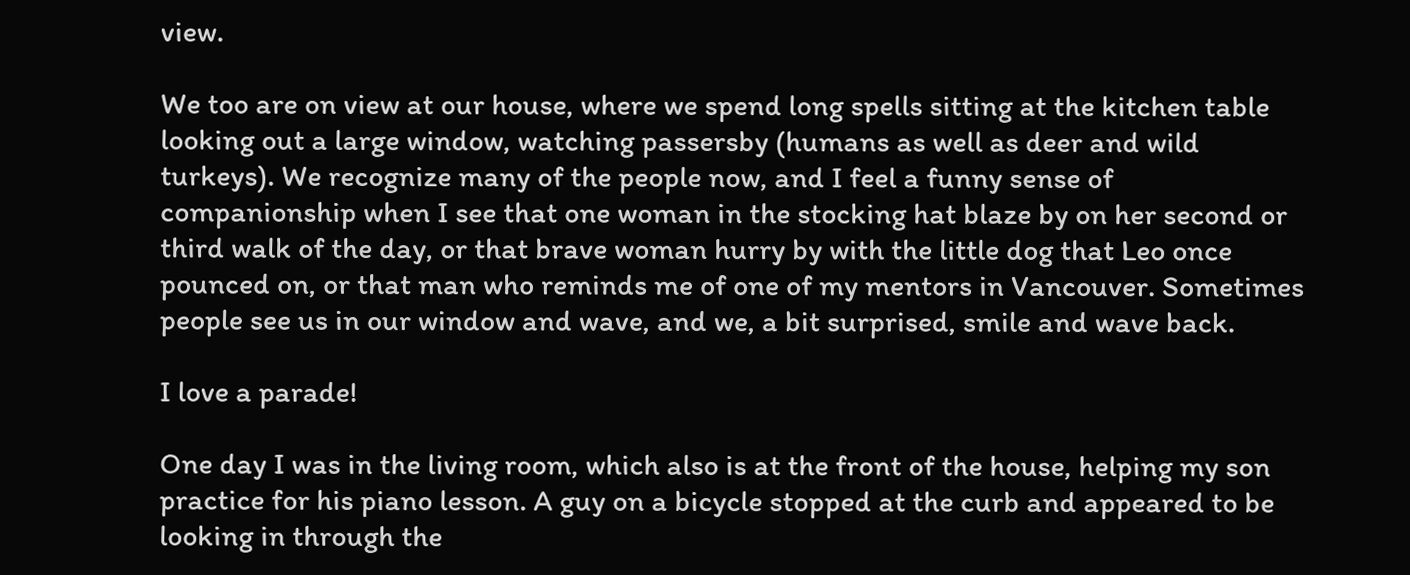view.

We too are on view at our house, where we spend long spells sitting at the kitchen table looking out a large window, watching passersby (humans as well as deer and wild turkeys). We recognize many of the people now, and I feel a funny sense of companionship when I see that one woman in the stocking hat blaze by on her second or third walk of the day, or that brave woman hurry by with the little dog that Leo once pounced on, or that man who reminds me of one of my mentors in Vancouver. Sometimes people see us in our window and wave, and we, a bit surprised, smile and wave back.

I love a parade!

One day I was in the living room, which also is at the front of the house, helping my son practice for his piano lesson. A guy on a bicycle stopped at the curb and appeared to be looking in through the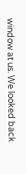window at us. We looked back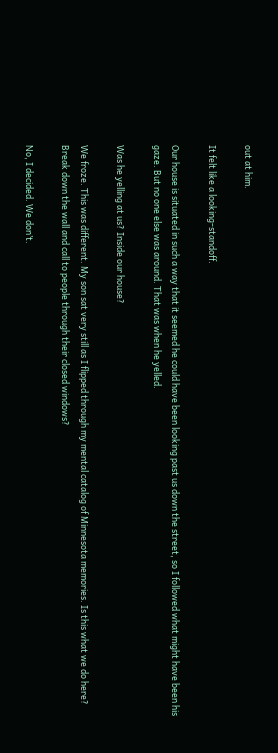out at him.

It felt like a looking-standoff.

Our house is situated in such a way that it seemed he could have been looking past us down the street, so I followed what might have been his gaze. But no one else was around. That was when he yelled.

Was he yelling at us? Inside our house?

We froze. This was different. My son sat very still as I flipped through my mental catalog of Minnesota memories. Is this what we do here? Break down the wall and call to people through their closed windows?

No, I decided. We don’t.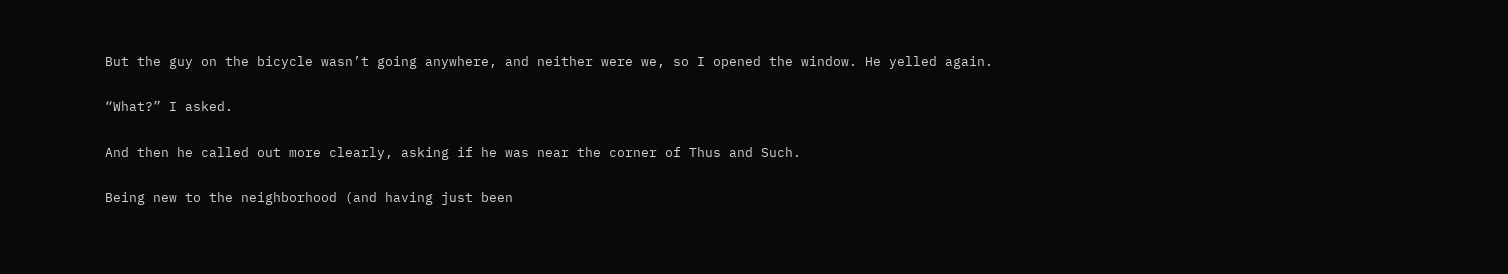But the guy on the bicycle wasn’t going anywhere, and neither were we, so I opened the window. He yelled again.

“What?” I asked.

And then he called out more clearly, asking if he was near the corner of Thus and Such.

Being new to the neighborhood (and having just been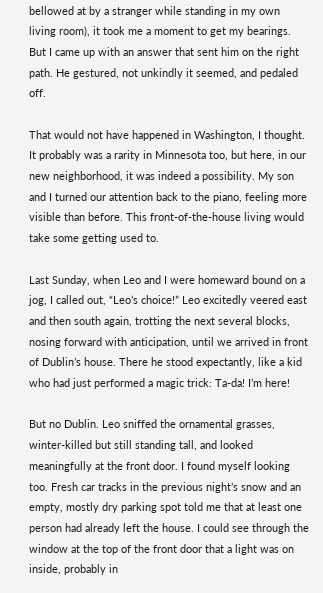bellowed at by a stranger while standing in my own living room), it took me a moment to get my bearings. But I came up with an answer that sent him on the right path. He gestured, not unkindly it seemed, and pedaled off.

That would not have happened in Washington, I thought. It probably was a rarity in Minnesota too, but here, in our new neighborhood, it was indeed a possibility. My son and I turned our attention back to the piano, feeling more visible than before. This front-of-the-house living would take some getting used to.

Last Sunday, when Leo and I were homeward bound on a jog, I called out, “Leo’s choice!” Leo excitedly veered east and then south again, trotting the next several blocks, nosing forward with anticipation, until we arrived in front of Dublin’s house. There he stood expectantly, like a kid who had just performed a magic trick: Ta-da! I’m here!

But no Dublin. Leo sniffed the ornamental grasses, winter-killed but still standing tall, and looked meaningfully at the front door. I found myself looking too. Fresh car tracks in the previous night’s snow and an empty, mostly dry parking spot told me that at least one person had already left the house. I could see through the window at the top of the front door that a light was on inside, probably in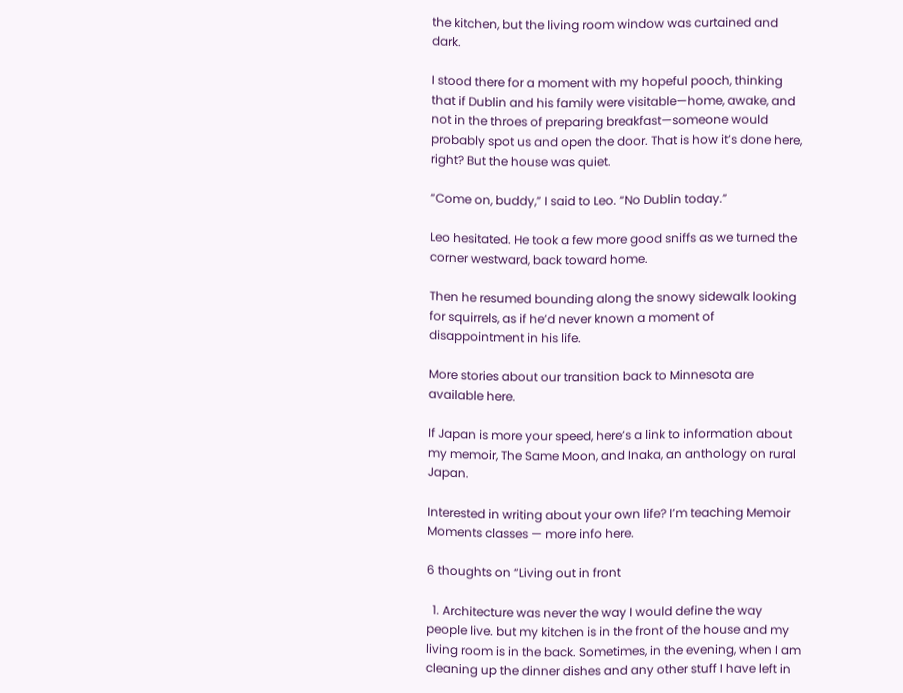the kitchen, but the living room window was curtained and dark.

I stood there for a moment with my hopeful pooch, thinking that if Dublin and his family were visitable—home, awake, and not in the throes of preparing breakfast—someone would probably spot us and open the door. That is how it’s done here, right? But the house was quiet.

“Come on, buddy,” I said to Leo. “No Dublin today.”

Leo hesitated. He took a few more good sniffs as we turned the corner westward, back toward home.

Then he resumed bounding along the snowy sidewalk looking for squirrels, as if he’d never known a moment of disappointment in his life.

More stories about our transition back to Minnesota are available here.

If Japan is more your speed, here’s a link to information about my memoir, The Same Moon, and Inaka, an anthology on rural Japan.

Interested in writing about your own life? I’m teaching Memoir Moments classes — more info here.

6 thoughts on “Living out in front

  1. Architecture was never the way I would define the way people live. but my kitchen is in the front of the house and my living room is in the back. Sometimes, in the evening, when I am cleaning up the dinner dishes and any other stuff I have left in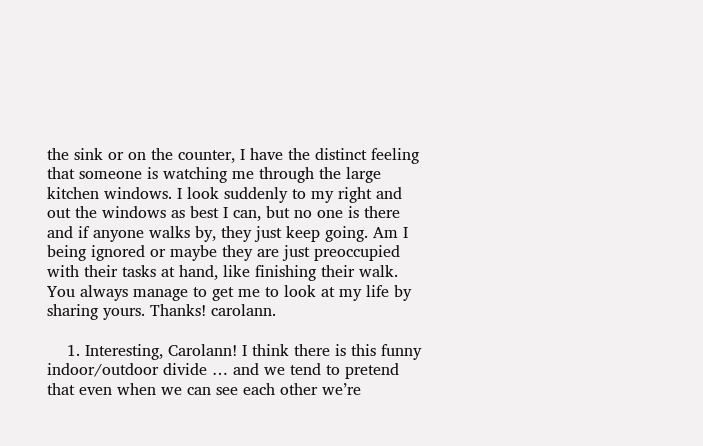the sink or on the counter, I have the distinct feeling that someone is watching me through the large kitchen windows. I look suddenly to my right and out the windows as best I can, but no one is there and if anyone walks by, they just keep going. Am I being ignored or maybe they are just preoccupied with their tasks at hand, like finishing their walk. You always manage to get me to look at my life by sharing yours. Thanks! carolann.

    1. Interesting, Carolann! I think there is this funny indoor/outdoor divide … and we tend to pretend that even when we can see each other we’re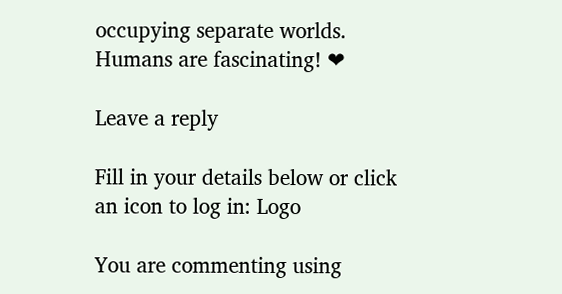occupying separate worlds. Humans are fascinating! ❤

Leave a reply

Fill in your details below or click an icon to log in: Logo

You are commenting using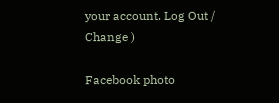your account. Log Out /  Change )

Facebook photo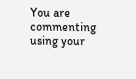You are commenting using your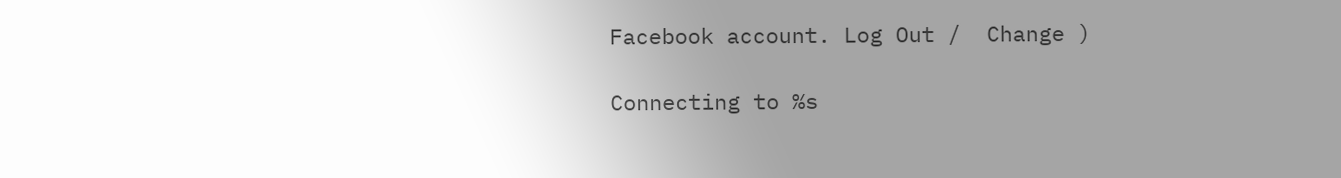Facebook account. Log Out /  Change )

Connecting to %s